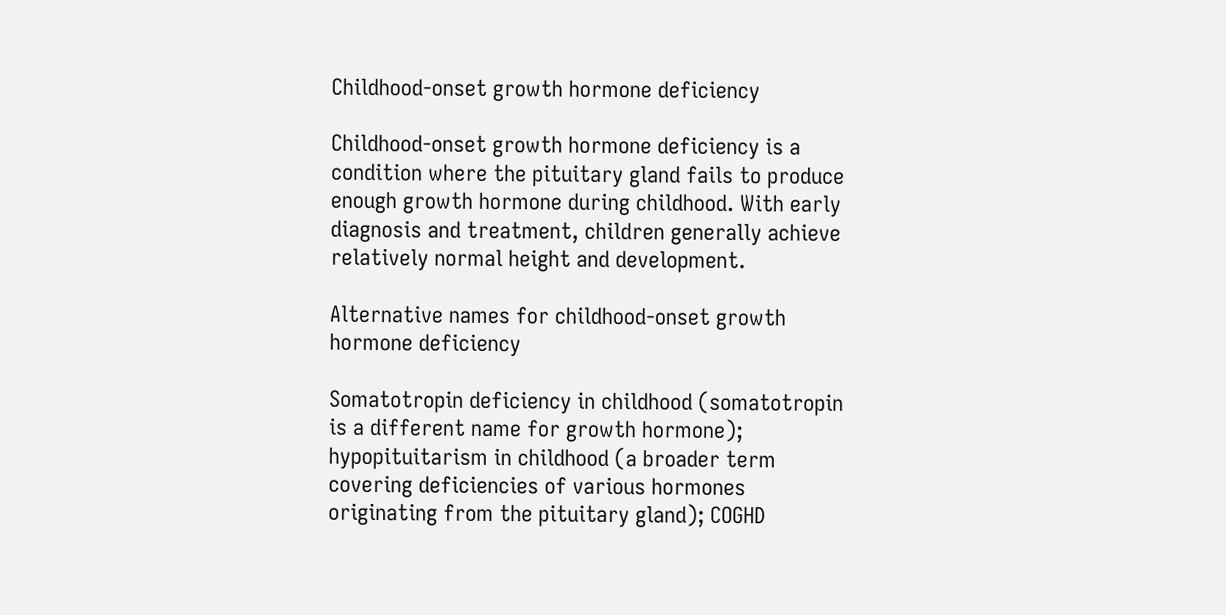Childhood-onset growth hormone deficiency

Childhood-onset growth hormone deficiency is a condition where the pituitary gland fails to produce enough growth hormone during childhood. With early diagnosis and treatment, children generally achieve relatively normal height and development.

Alternative names for childhood-onset growth hormone deficiency

Somatotropin deficiency in childhood (somatotropin is a different name for growth hormone); hypopituitarism in childhood (a broader term covering deficiencies of various hormones originating from the pituitary gland); COGHD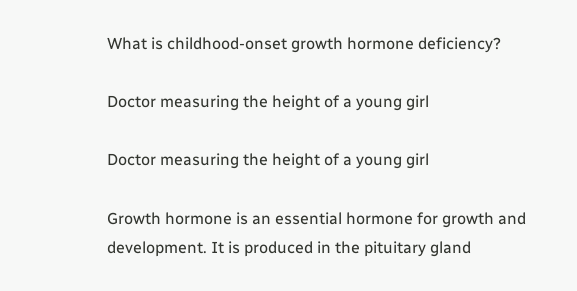What is childhood-onset growth hormone deficiency?

Doctor measuring the height of a young girl

Doctor measuring the height of a young girl

Growth hormone is an essential hormone for growth and development. It is produced in the pituitary gland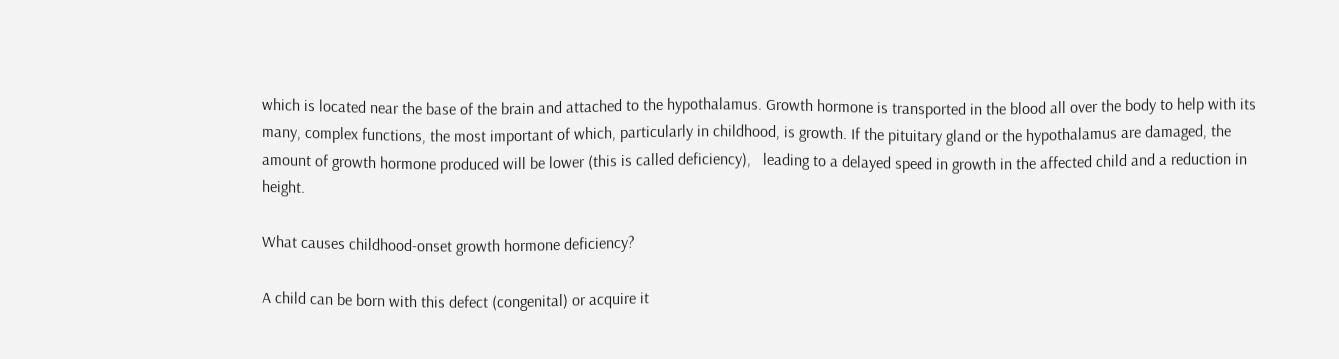which is located near the base of the brain and attached to the hypothalamus. Growth hormone is transported in the blood all over the body to help with its many, complex functions, the most important of which, particularly in childhood, is growth. If the pituitary gland or the hypothalamus are damaged, the amount of growth hormone produced will be lower (this is called deficiency),   leading to a delayed speed in growth in the affected child and a reduction in height.

What causes childhood-onset growth hormone deficiency?

A child can be born with this defect (congenital) or acquire it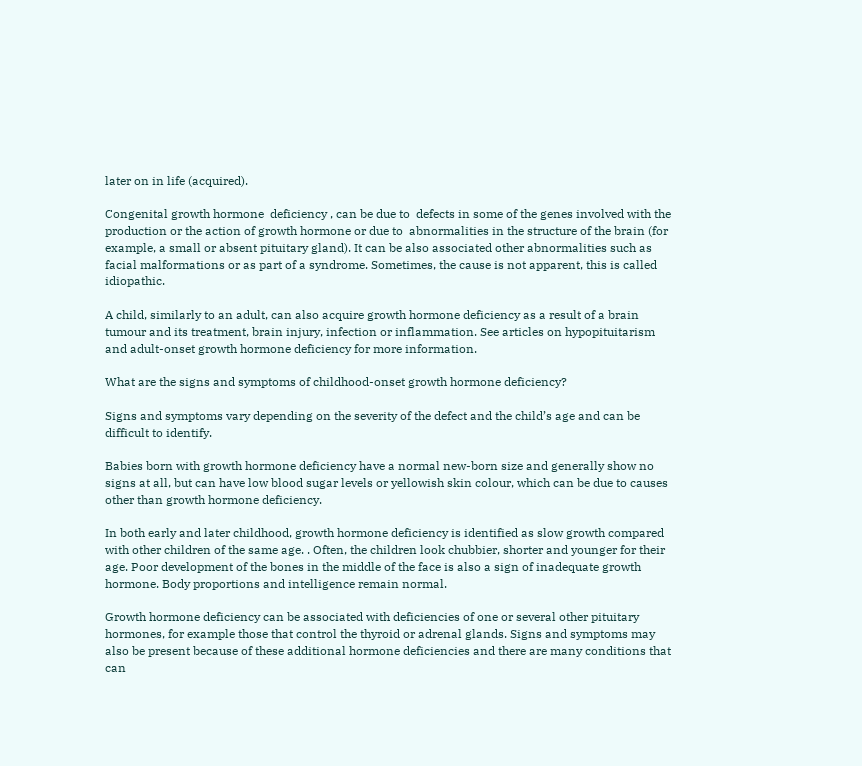later on in life (acquired).

Congenital growth hormone  deficiency , can be due to  defects in some of the genes involved with the production or the action of growth hormone or due to  abnormalities in the structure of the brain (for example, a small or absent pituitary gland). It can be also associated other abnormalities such as facial malformations or as part of a syndrome. Sometimes, the cause is not apparent, this is called idiopathic.

A child, similarly to an adult, can also acquire growth hormone deficiency as a result of a brain tumour and its treatment, brain injury, infection or inflammation. See articles on hypopituitarism and adult-onset growth hormone deficiency for more information.

What are the signs and symptoms of childhood-onset growth hormone deficiency?

Signs and symptoms vary depending on the severity of the defect and the child’s age and can be difficult to identify.

Babies born with growth hormone deficiency have a normal new-born size and generally show no signs at all, but can have low blood sugar levels or yellowish skin colour, which can be due to causes other than growth hormone deficiency.

In both early and later childhood, growth hormone deficiency is identified as slow growth compared with other children of the same age. . Often, the children look chubbier, shorter and younger for their age. Poor development of the bones in the middle of the face is also a sign of inadequate growth hormone. Body proportions and intelligence remain normal.

Growth hormone deficiency can be associated with deficiencies of one or several other pituitary hormones, for example those that control the thyroid or adrenal glands. Signs and symptoms may also be present because of these additional hormone deficiencies and there are many conditions that can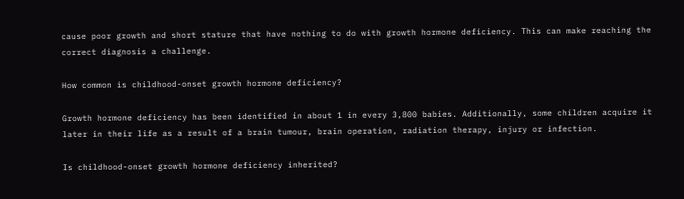cause poor growth and short stature that have nothing to do with growth hormone deficiency. This can make reaching the correct diagnosis a challenge.

How common is childhood-onset growth hormone deficiency?

Growth hormone deficiency has been identified in about 1 in every 3,800 babies. Additionally, some children acquire it later in their life as a result of a brain tumour, brain operation, radiation therapy, injury or infection.

Is childhood-onset growth hormone deficiency inherited?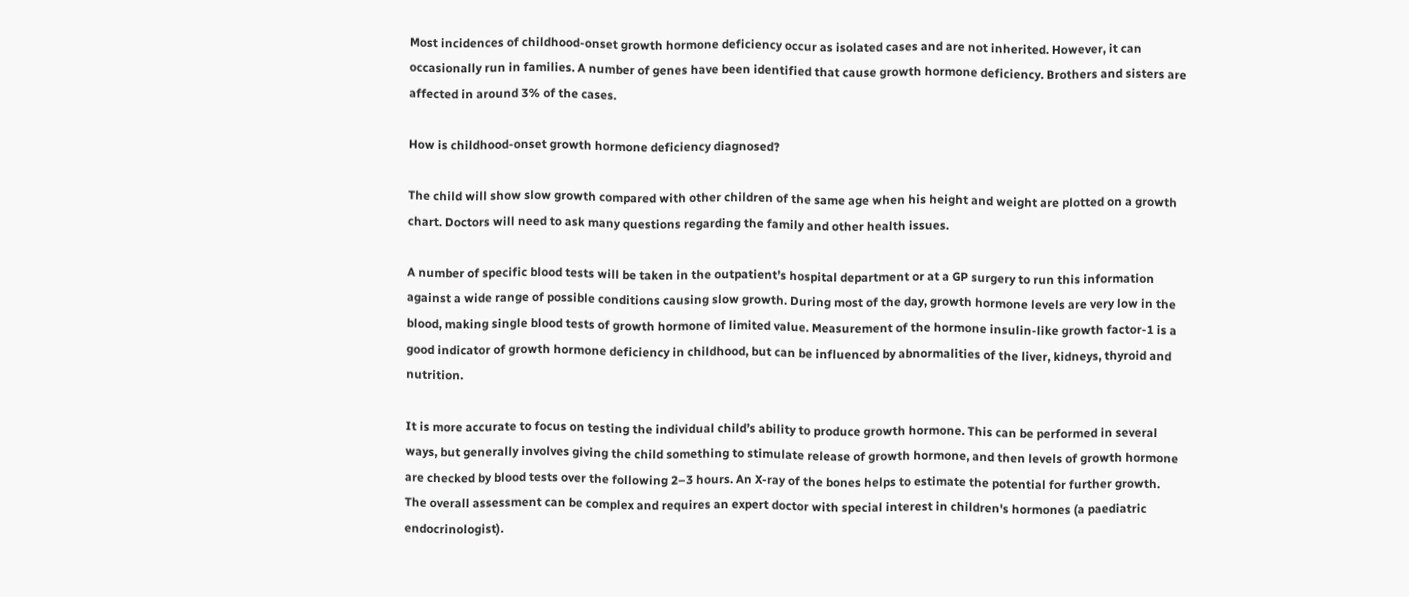Most incidences of childhood-onset growth hormone deficiency occur as isolated cases and are not inherited. However, it can occasionally run in families. A number of genes have been identified that cause growth hormone deficiency. Brothers and sisters are affected in around 3% of the cases.

How is childhood-onset growth hormone deficiency diagnosed?

The child will show slow growth compared with other children of the same age when his height and weight are plotted on a growth chart. Doctors will need to ask many questions regarding the family and other health issues.

A number of specific blood tests will be taken in the outpatient’s hospital department or at a GP surgery to run this information against a wide range of possible conditions causing slow growth. During most of the day, growth hormone levels are very low in the blood, making single blood tests of growth hormone of limited value. Measurement of the hormone insulin-like growth factor-1 is a good indicator of growth hormone deficiency in childhood, but can be influenced by abnormalities of the liver, kidneys, thyroid and nutrition.

It is more accurate to focus on testing the individual child’s ability to produce growth hormone. This can be performed in several ways, but generally involves giving the child something to stimulate release of growth hormone, and then levels of growth hormone are checked by blood tests over the following 2–3 hours. An X-ray of the bones helps to estimate the potential for further growth. The overall assessment can be complex and requires an expert doctor with special interest in children's hormones (a paediatric endocrinologist).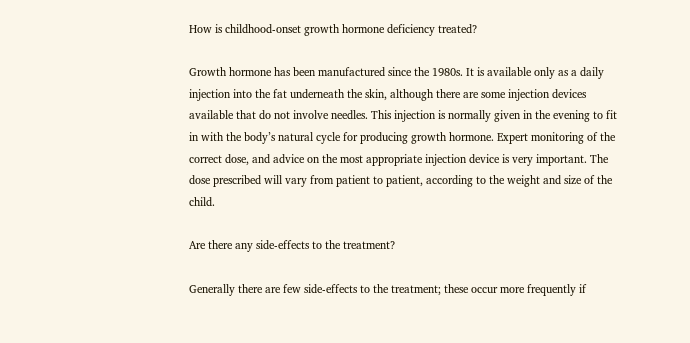How is childhood-onset growth hormone deficiency treated?

Growth hormone has been manufactured since the 1980s. It is available only as a daily injection into the fat underneath the skin, although there are some injection devices available that do not involve needles. This injection is normally given in the evening to fit in with the body’s natural cycle for producing growth hormone. Expert monitoring of the correct dose, and advice on the most appropriate injection device is very important. The dose prescribed will vary from patient to patient, according to the weight and size of the child.

Are there any side-effects to the treatment?

Generally there are few side-effects to the treatment; these occur more frequently if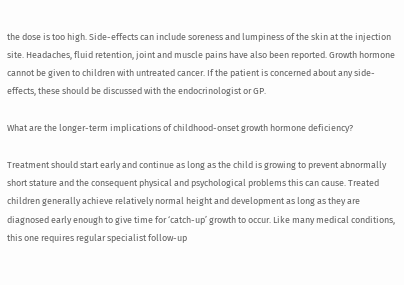the dose is too high. Side-effects can include soreness and lumpiness of the skin at the injection site. Headaches, fluid retention, joint and muscle pains have also been reported. Growth hormone cannot be given to children with untreated cancer. If the patient is concerned about any side-effects, these should be discussed with the endocrinologist or GP.

What are the longer-term implications of childhood-onset growth hormone deficiency?

Treatment should start early and continue as long as the child is growing to prevent abnormally short stature and the consequent physical and psychological problems this can cause. Treated children generally achieve relatively normal height and development as long as they are diagnosed early enough to give time for ‘catch-up’ growth to occur. Like many medical conditions, this one requires regular specialist follow-up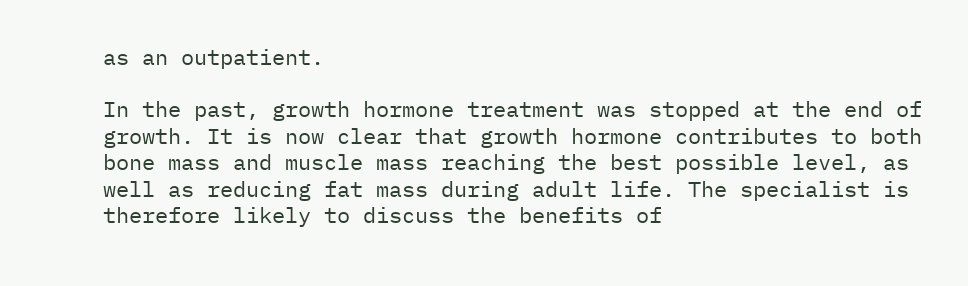as an outpatient.

In the past, growth hormone treatment was stopped at the end of growth. It is now clear that growth hormone contributes to both bone mass and muscle mass reaching the best possible level, as well as reducing fat mass during adult life. The specialist is therefore likely to discuss the benefits of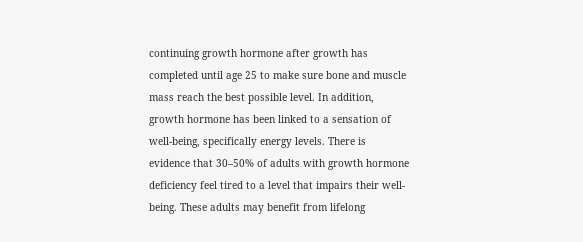continuing growth hormone after growth has completed until age 25 to make sure bone and muscle mass reach the best possible level. In addition, growth hormone has been linked to a sensation of well-being, specifically energy levels. There is evidence that 30–50% of adults with growth hormone deficiency feel tired to a level that impairs their well-being. These adults may benefit from lifelong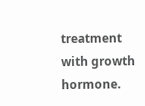treatment with growth hormone.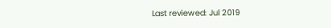Last reviewed: Jul 2019